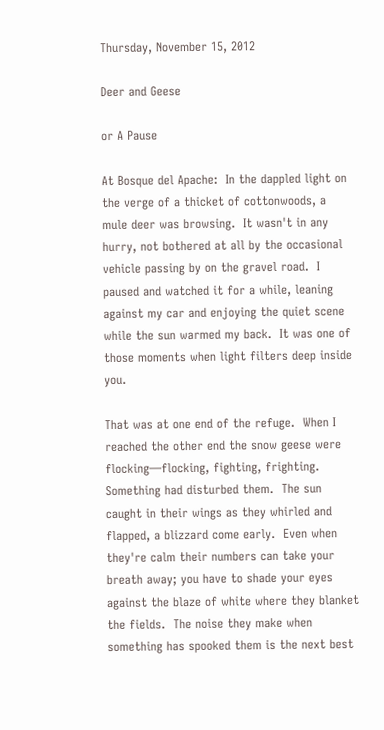Thursday, November 15, 2012

Deer and Geese

or A Pause

At Bosque del Apache:  In the dappled light on the verge of a thicket of cottonwoods, a mule deer was browsing.  It wasn't in any hurry, not bothered at all by the occasional vehicle passing by on the gravel road.  I paused and watched it for a while, leaning against my car and enjoying the quiet scene while the sun warmed my back.  It was one of those moments when light filters deep inside you.

That was at one end of the refuge.  When I reached the other end the snow geese were flocking—flocking, fighting, frighting.  Something had disturbed them.  The sun caught in their wings as they whirled and flapped, a blizzard come early.  Even when they're calm their numbers can take your breath away; you have to shade your eyes against the blaze of white where they blanket the fields.  The noise they make when something has spooked them is the next best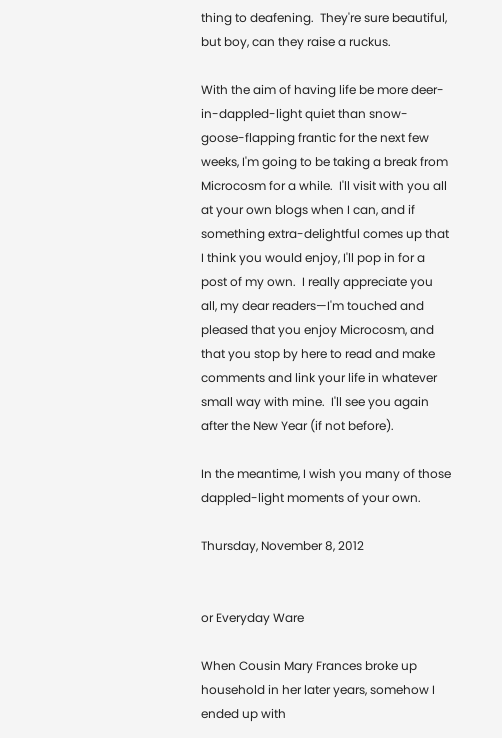thing to deafening.  They're sure beautiful, but boy, can they raise a ruckus.

With the aim of having life be more deer-in-dappled-light quiet than snow-goose-flapping frantic for the next few weeks, I'm going to be taking a break from Microcosm for a while.  I'll visit with you all at your own blogs when I can, and if something extra-delightful comes up that I think you would enjoy, I'll pop in for a post of my own.  I really appreciate you all, my dear readers—I'm touched and pleased that you enjoy Microcosm, and that you stop by here to read and make comments and link your life in whatever small way with mine.  I'll see you again after the New Year (if not before).

In the meantime, I wish you many of those dappled-light moments of your own.

Thursday, November 8, 2012


or Everyday Ware

When Cousin Mary Frances broke up household in her later years, somehow I ended up with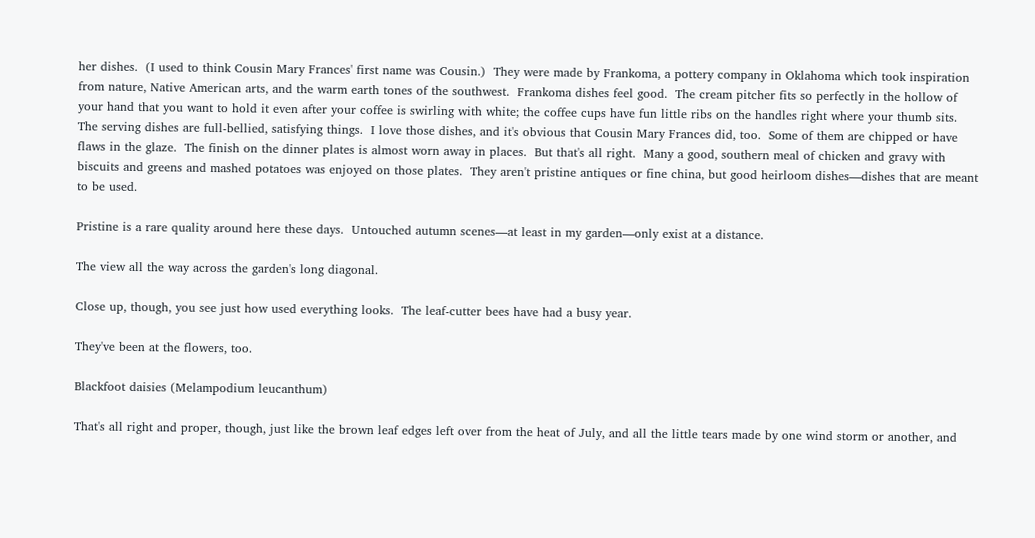her dishes.  (I used to think Cousin Mary Frances' first name was Cousin.)  They were made by Frankoma, a pottery company in Oklahoma which took inspiration from nature, Native American arts, and the warm earth tones of the southwest.  Frankoma dishes feel good.  The cream pitcher fits so perfectly in the hollow of your hand that you want to hold it even after your coffee is swirling with white; the coffee cups have fun little ribs on the handles right where your thumb sits.  The serving dishes are full-bellied, satisfying things.  I love those dishes, and it's obvious that Cousin Mary Frances did, too.  Some of them are chipped or have flaws in the glaze.  The finish on the dinner plates is almost worn away in places.  But that's all right.  Many a good, southern meal of chicken and gravy with biscuits and greens and mashed potatoes was enjoyed on those plates.  They aren't pristine antiques or fine china, but good heirloom dishes—dishes that are meant to be used.

Pristine is a rare quality around here these days.  Untouched autumn scenes—at least in my garden—only exist at a distance.

The view all the way across the garden's long diagonal.

Close up, though, you see just how used everything looks.  The leaf-cutter bees have had a busy year.

They've been at the flowers, too.

Blackfoot daisies (Melampodium leucanthum)

That's all right and proper, though, just like the brown leaf edges left over from the heat of July, and all the little tears made by one wind storm or another, and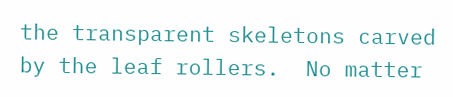the transparent skeletons carved by the leaf rollers.  No matter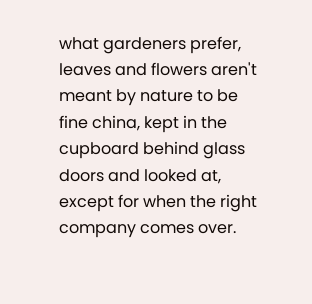what gardeners prefer, leaves and flowers aren't meant by nature to be fine china, kept in the cupboard behind glass doors and looked at, except for when the right company comes over.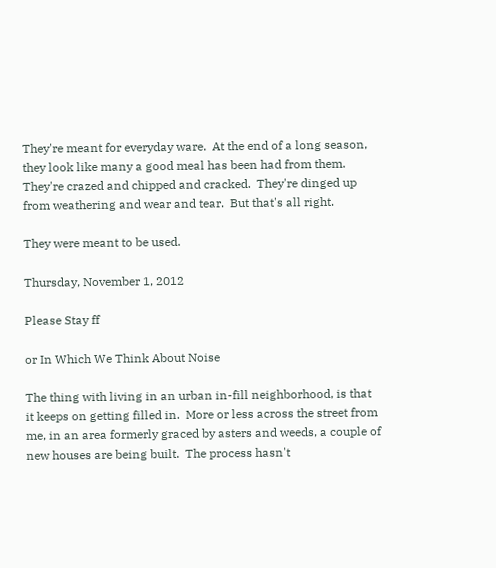They're meant for everyday ware.  At the end of a long season, they look like many a good meal has been had from them.  They're crazed and chipped and cracked.  They're dinged up from weathering and wear and tear.  But that's all right.

They were meant to be used.

Thursday, November 1, 2012

Please Stay ff

or In Which We Think About Noise

The thing with living in an urban in-fill neighborhood, is that it keeps on getting filled in.  More or less across the street from me, in an area formerly graced by asters and weeds, a couple of new houses are being built.  The process hasn't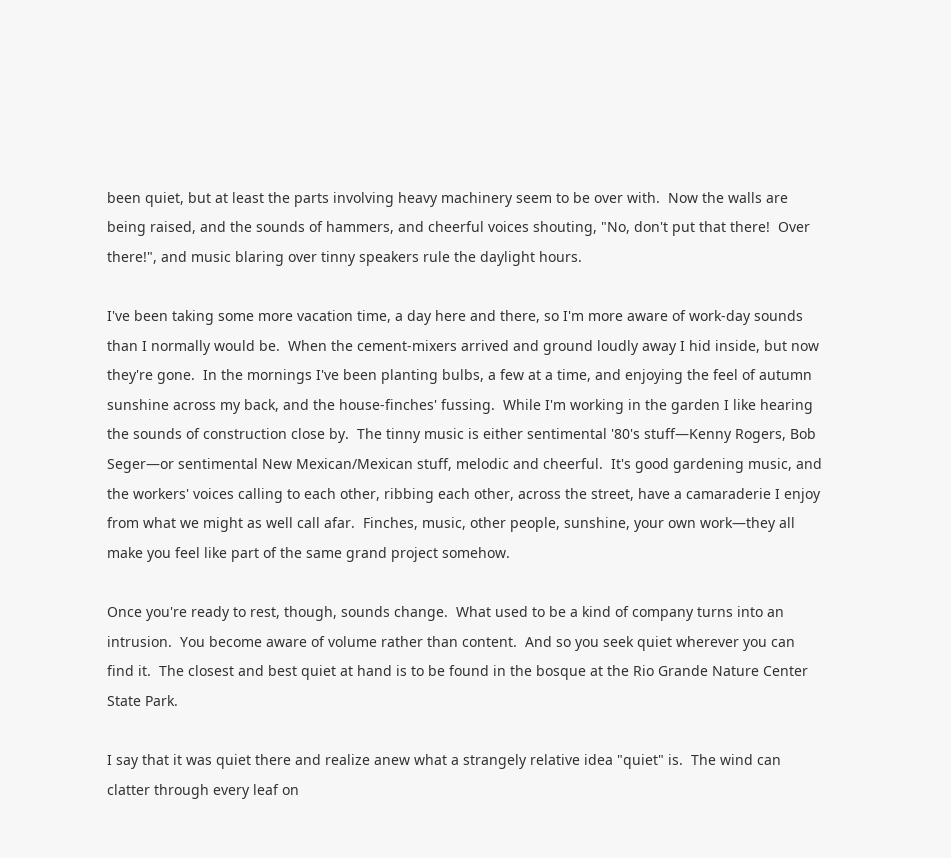been quiet, but at least the parts involving heavy machinery seem to be over with.  Now the walls are being raised, and the sounds of hammers, and cheerful voices shouting, "No, don't put that there!  Over there!", and music blaring over tinny speakers rule the daylight hours.

I've been taking some more vacation time, a day here and there, so I'm more aware of work-day sounds than I normally would be.  When the cement-mixers arrived and ground loudly away I hid inside, but now they're gone.  In the mornings I've been planting bulbs, a few at a time, and enjoying the feel of autumn sunshine across my back, and the house-finches' fussing.  While I'm working in the garden I like hearing the sounds of construction close by.  The tinny music is either sentimental '80's stuff—Kenny Rogers, Bob Seger—or sentimental New Mexican/Mexican stuff, melodic and cheerful.  It's good gardening music, and the workers' voices calling to each other, ribbing each other, across the street, have a camaraderie I enjoy from what we might as well call afar.  Finches, music, other people, sunshine, your own work—they all make you feel like part of the same grand project somehow.

Once you're ready to rest, though, sounds change.  What used to be a kind of company turns into an intrusion.  You become aware of volume rather than content.  And so you seek quiet wherever you can find it.  The closest and best quiet at hand is to be found in the bosque at the Rio Grande Nature Center State Park.

I say that it was quiet there and realize anew what a strangely relative idea "quiet" is.  The wind can clatter through every leaf on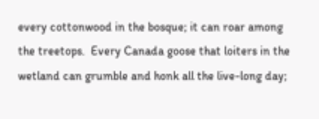every cottonwood in the bosque; it can roar among the treetops.  Every Canada goose that loiters in the wetland can grumble and honk all the live-long day;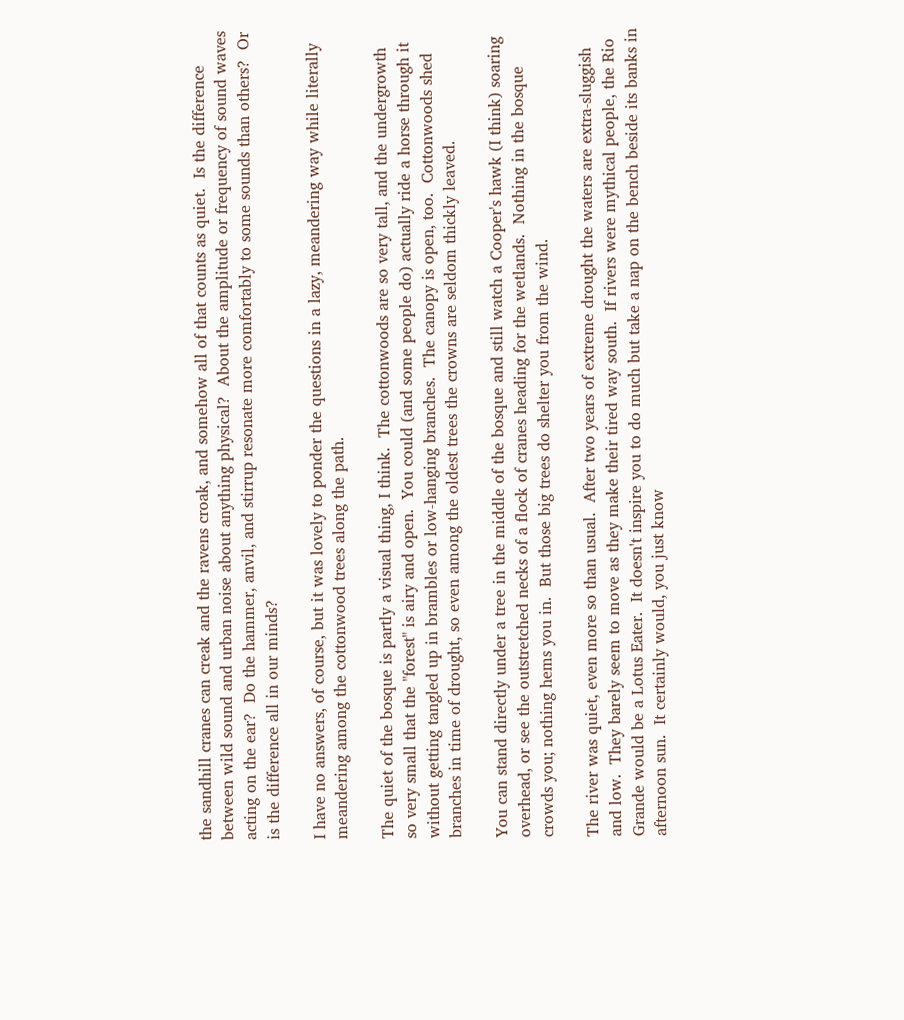the sandhill cranes can creak and the ravens croak, and somehow all of that counts as quiet.  Is the difference between wild sound and urban noise about anything physical?  About the amplitude or frequency of sound waves acting on the ear?  Do the hammer, anvil, and stirrup resonate more comfortably to some sounds than others?  Or is the difference all in our minds?

I have no answers, of course, but it was lovely to ponder the questions in a lazy, meandering way while literally meandering among the cottonwood trees along the path.

The quiet of the bosque is partly a visual thing, I think.  The cottonwoods are so very tall, and the undergrowth so very small that the "forest" is airy and open.  You could (and some people do) actually ride a horse through it without getting tangled up in brambles or low-hanging branches.  The canopy is open, too.  Cottonwoods shed branches in time of drought, so even among the oldest trees the crowns are seldom thickly leaved.

You can stand directly under a tree in the middle of the bosque and still watch a Cooper's hawk (I think) soaring overhead, or see the outstretched necks of a flock of cranes heading for the wetlands.  Nothing in the bosque crowds you; nothing hems you in.  But those big trees do shelter you from the wind.

The river was quiet, even more so than usual.  After two years of extreme drought the waters are extra-sluggish and low.  They barely seem to move as they make their tired way south.  If rivers were mythical people, the Rio Grande would be a Lotus Eater.  It doesn't inspire you to do much but take a nap on the bench beside its banks in afternoon sun.  It certainly would, you just know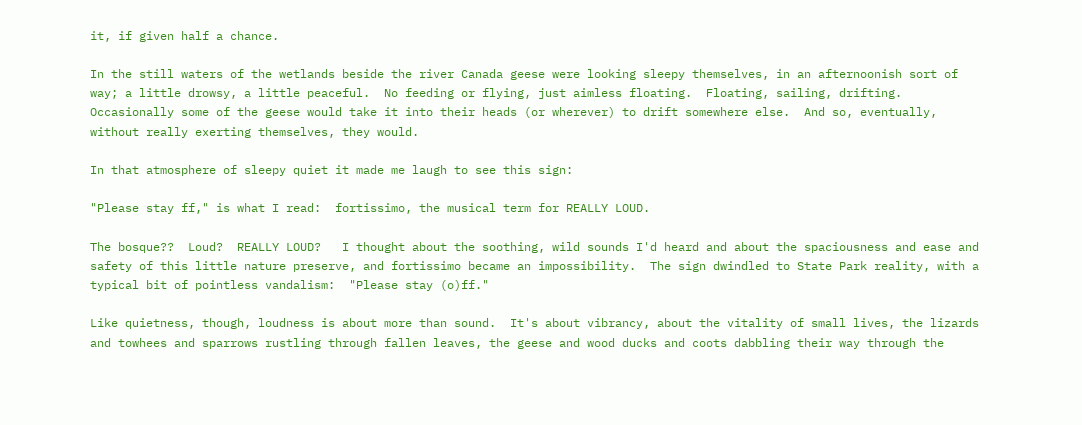it, if given half a chance.

In the still waters of the wetlands beside the river Canada geese were looking sleepy themselves, in an afternoonish sort of way; a little drowsy, a little peaceful.  No feeding or flying, just aimless floating.  Floating, sailing, drifting.  Occasionally some of the geese would take it into their heads (or wherever) to drift somewhere else.  And so, eventually, without really exerting themselves, they would.

In that atmosphere of sleepy quiet it made me laugh to see this sign:

"Please stay ff," is what I read:  fortissimo, the musical term for REALLY LOUD.

The bosque??  Loud?  REALLY LOUD?   I thought about the soothing, wild sounds I'd heard and about the spaciousness and ease and safety of this little nature preserve, and fortissimo became an impossibility.  The sign dwindled to State Park reality, with a typical bit of pointless vandalism:  "Please stay (o)ff."

Like quietness, though, loudness is about more than sound.  It's about vibrancy, about the vitality of small lives, the lizards and towhees and sparrows rustling through fallen leaves, the geese and wood ducks and coots dabbling their way through the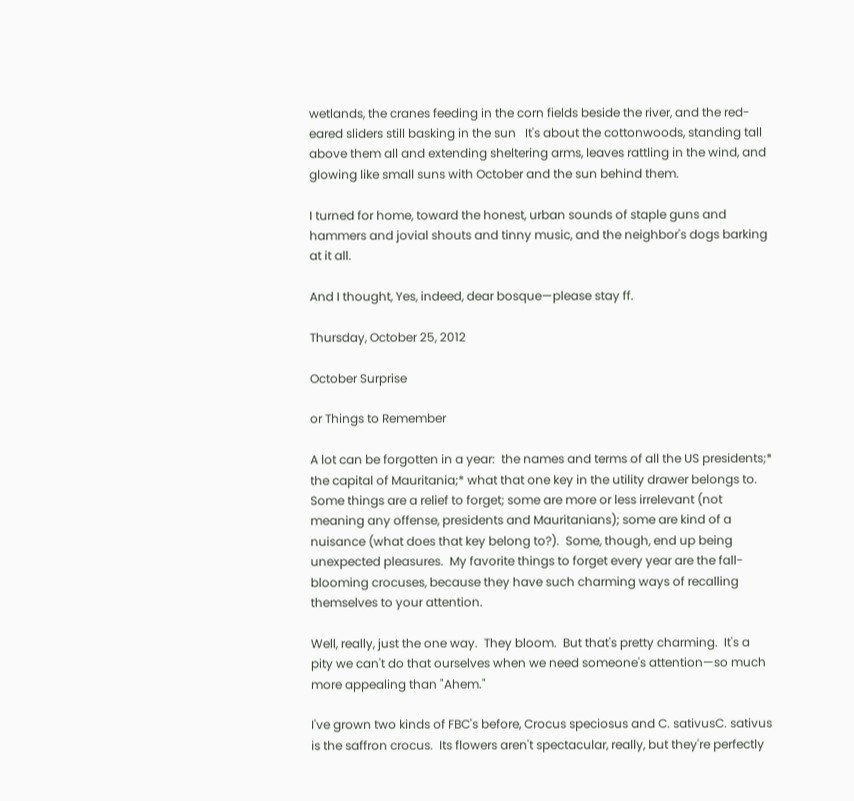wetlands, the cranes feeding in the corn fields beside the river, and the red-eared sliders still basking in the sun   It's about the cottonwoods, standing tall above them all and extending sheltering arms, leaves rattling in the wind, and glowing like small suns with October and the sun behind them.

I turned for home, toward the honest, urban sounds of staple guns and hammers and jovial shouts and tinny music, and the neighbor's dogs barking at it all.

And I thought, Yes, indeed, dear bosque—please stay ff.

Thursday, October 25, 2012

October Surprise

or Things to Remember

A lot can be forgotten in a year:  the names and terms of all the US presidents;* the capital of Mauritania;* what that one key in the utility drawer belongs to.  Some things are a relief to forget; some are more or less irrelevant (not meaning any offense, presidents and Mauritanians); some are kind of a nuisance (what does that key belong to?).  Some, though, end up being unexpected pleasures.  My favorite things to forget every year are the fall-blooming crocuses, because they have such charming ways of recalling themselves to your attention.

Well, really, just the one way.  They bloom.  But that's pretty charming.  It's a pity we can't do that ourselves when we need someone's attention—so much more appealing than "Ahem."

I've grown two kinds of FBC's before, Crocus speciosus and C. sativusC. sativus is the saffron crocus.  Its flowers aren't spectacular, really, but they're perfectly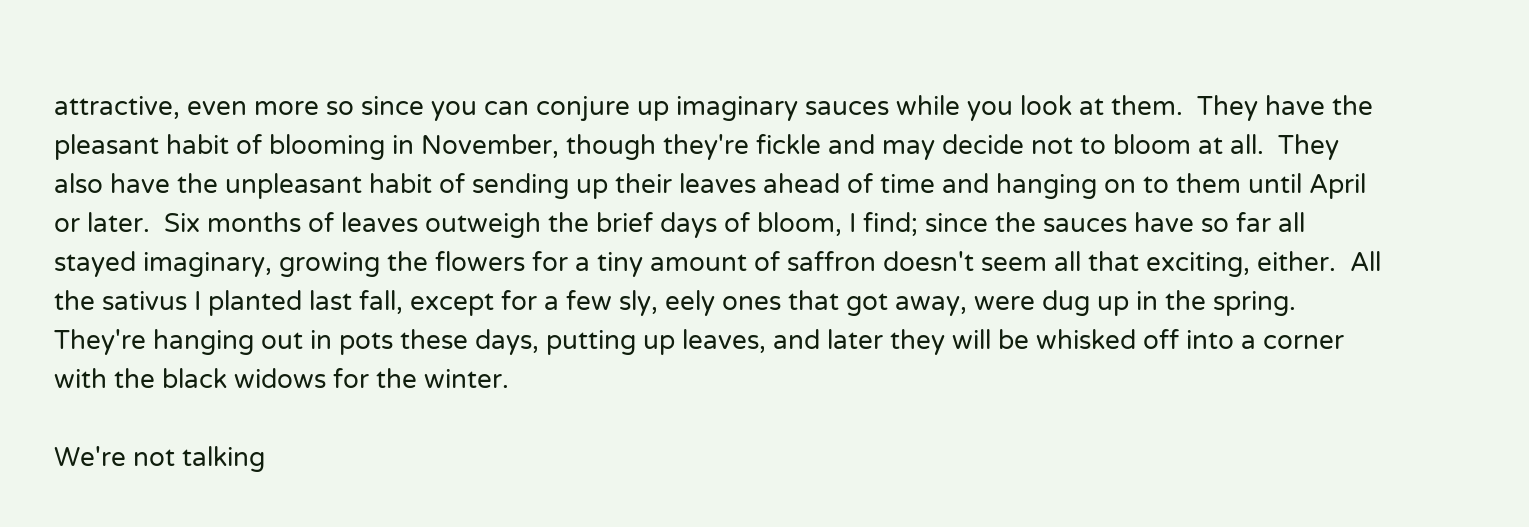attractive, even more so since you can conjure up imaginary sauces while you look at them.  They have the pleasant habit of blooming in November, though they're fickle and may decide not to bloom at all.  They also have the unpleasant habit of sending up their leaves ahead of time and hanging on to them until April or later.  Six months of leaves outweigh the brief days of bloom, I find; since the sauces have so far all stayed imaginary, growing the flowers for a tiny amount of saffron doesn't seem all that exciting, either.  All the sativus I planted last fall, except for a few sly, eely ones that got away, were dug up in the spring.  They're hanging out in pots these days, putting up leaves, and later they will be whisked off into a corner with the black widows for the winter.

We're not talking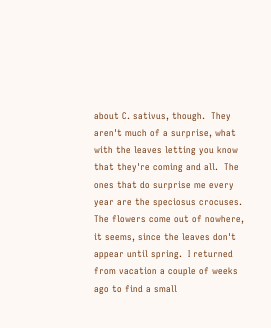about C. sativus, though.  They aren't much of a surprise, what with the leaves letting you know that they're coming and all.  The ones that do surprise me every year are the speciosus crocuses.  The flowers come out of nowhere, it seems, since the leaves don't appear until spring.  I returned from vacation a couple of weeks ago to find a small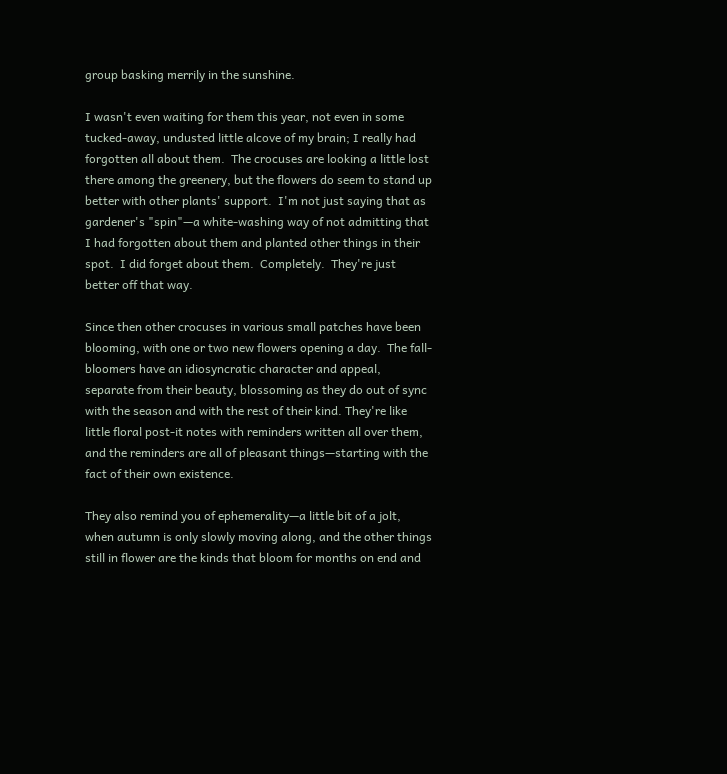group basking merrily in the sunshine.

I wasn't even waiting for them this year, not even in some tucked-away, undusted little alcove of my brain; I really had forgotten all about them.  The crocuses are looking a little lost there among the greenery, but the flowers do seem to stand up better with other plants' support.  I'm not just saying that as gardener's "spin"—a white-washing way of not admitting that I had forgotten about them and planted other things in their spot.  I did forget about them.  Completely.  They're just better off that way.

Since then other crocuses in various small patches have been blooming, with one or two new flowers opening a day.  The fall-bloomers have an idiosyncratic character and appeal, separate from their beauty, blossoming as they do out of sync with the season and with the rest of their kind. They're like little floral post-it notes with reminders written all over them, and the reminders are all of pleasant things—starting with the fact of their own existence.

They also remind you of ephemerality—a little bit of a jolt, when autumn is only slowly moving along, and the other things still in flower are the kinds that bloom for months on end and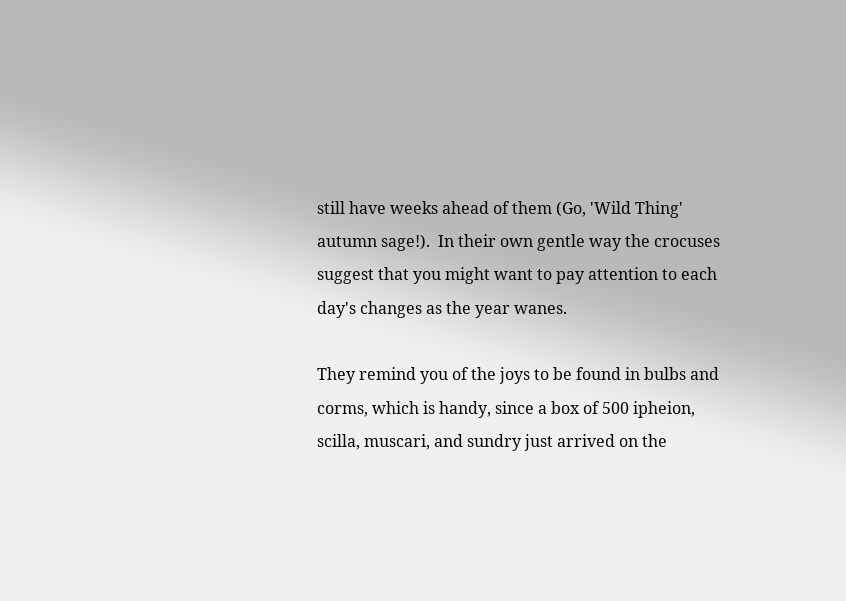still have weeks ahead of them (Go, 'Wild Thing' autumn sage!).  In their own gentle way the crocuses suggest that you might want to pay attention to each day's changes as the year wanes.

They remind you of the joys to be found in bulbs and corms, which is handy, since a box of 500 ipheion, scilla, muscari, and sundry just arrived on the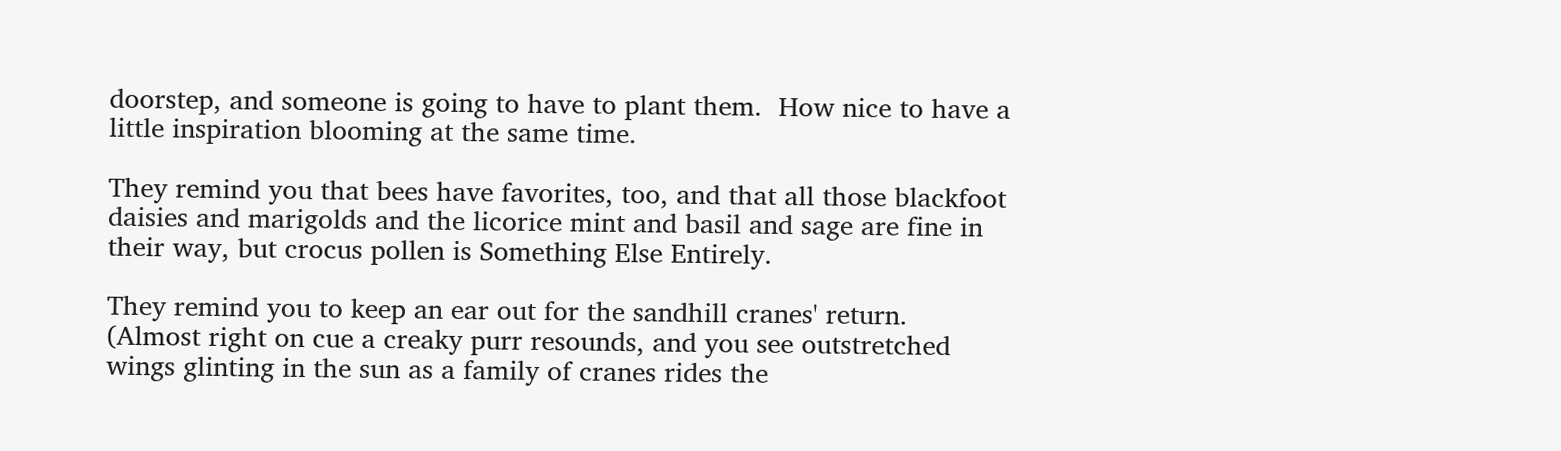doorstep, and someone is going to have to plant them.  How nice to have a little inspiration blooming at the same time.

They remind you that bees have favorites, too, and that all those blackfoot daisies and marigolds and the licorice mint and basil and sage are fine in their way, but crocus pollen is Something Else Entirely.

They remind you to keep an ear out for the sandhill cranes' return.   (Almost right on cue a creaky purr resounds, and you see outstretched wings glinting in the sun as a family of cranes rides the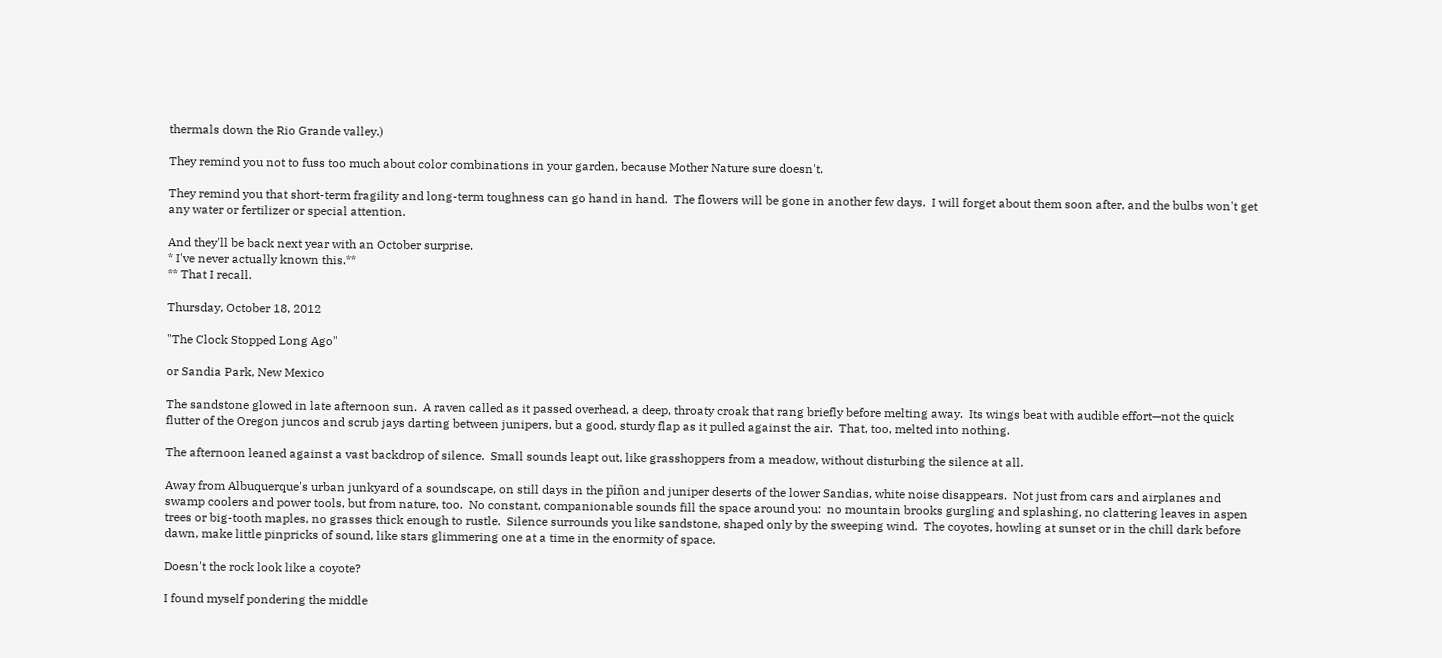thermals down the Rio Grande valley.)

They remind you not to fuss too much about color combinations in your garden, because Mother Nature sure doesn't.

They remind you that short-term fragility and long-term toughness can go hand in hand.  The flowers will be gone in another few days.  I will forget about them soon after, and the bulbs won't get any water or fertilizer or special attention.

And they'll be back next year with an October surprise.
* I've never actually known this.**
** That I recall.

Thursday, October 18, 2012

"The Clock Stopped Long Ago"

or Sandia Park, New Mexico

The sandstone glowed in late afternoon sun.  A raven called as it passed overhead, a deep, throaty croak that rang briefly before melting away.  Its wings beat with audible effort—not the quick flutter of the Oregon juncos and scrub jays darting between junipers, but a good, sturdy flap as it pulled against the air.  That, too, melted into nothing.

The afternoon leaned against a vast backdrop of silence.  Small sounds leapt out, like grasshoppers from a meadow, without disturbing the silence at all.

Away from Albuquerque's urban junkyard of a soundscape, on still days in the piñon and juniper deserts of the lower Sandias, white noise disappears.  Not just from cars and airplanes and swamp coolers and power tools, but from nature, too.  No constant, companionable sounds fill the space around you:  no mountain brooks gurgling and splashing, no clattering leaves in aspen trees or big-tooth maples, no grasses thick enough to rustle.  Silence surrounds you like sandstone, shaped only by the sweeping wind.  The coyotes, howling at sunset or in the chill dark before dawn, make little pinpricks of sound, like stars glimmering one at a time in the enormity of space.

Doesn't the rock look like a coyote?

I found myself pondering the middle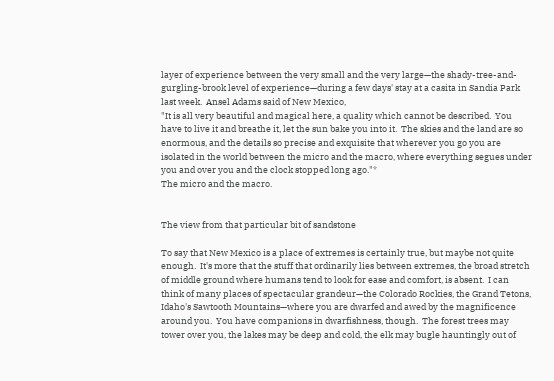layer of experience between the very small and the very large—the shady-tree-and-gurgling-brook level of experience—during a few days' stay at a casita in Sandia Park last week.  Ansel Adams said of New Mexico,
"It is all very beautiful and magical here, a quality which cannot be described.  You have to live it and breathe it, let the sun bake you into it.  The skies and the land are so enormous, and the details so precise and exquisite that wherever you go you are isolated in the world between the micro and the macro, where everything segues under you and over you and the clock stopped long ago."*
The micro and the macro.


The view from that particular bit of sandstone

To say that New Mexico is a place of extremes is certainly true, but maybe not quite enough.  It's more that the stuff that ordinarily lies between extremes, the broad stretch of middle ground where humans tend to look for ease and comfort, is absent.  I can think of many places of spectacular grandeur—the Colorado Rockies, the Grand Tetons, Idaho's Sawtooth Mountains—where you are dwarfed and awed by the magnificence around you.  You have companions in dwarfishness, though.  The forest trees may tower over you, the lakes may be deep and cold, the elk may bugle hauntingly out of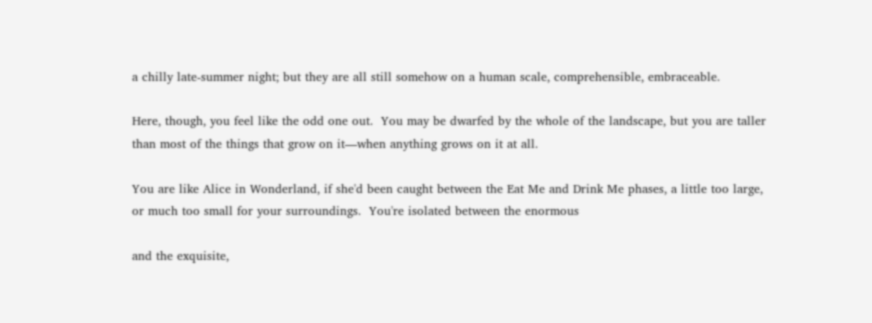a chilly late-summer night; but they are all still somehow on a human scale, comprehensible, embraceable.

Here, though, you feel like the odd one out.  You may be dwarfed by the whole of the landscape, but you are taller than most of the things that grow on it—when anything grows on it at all.

You are like Alice in Wonderland, if she'd been caught between the Eat Me and Drink Me phases, a little too large, or much too small for your surroundings.  You're isolated between the enormous

and the exquisite,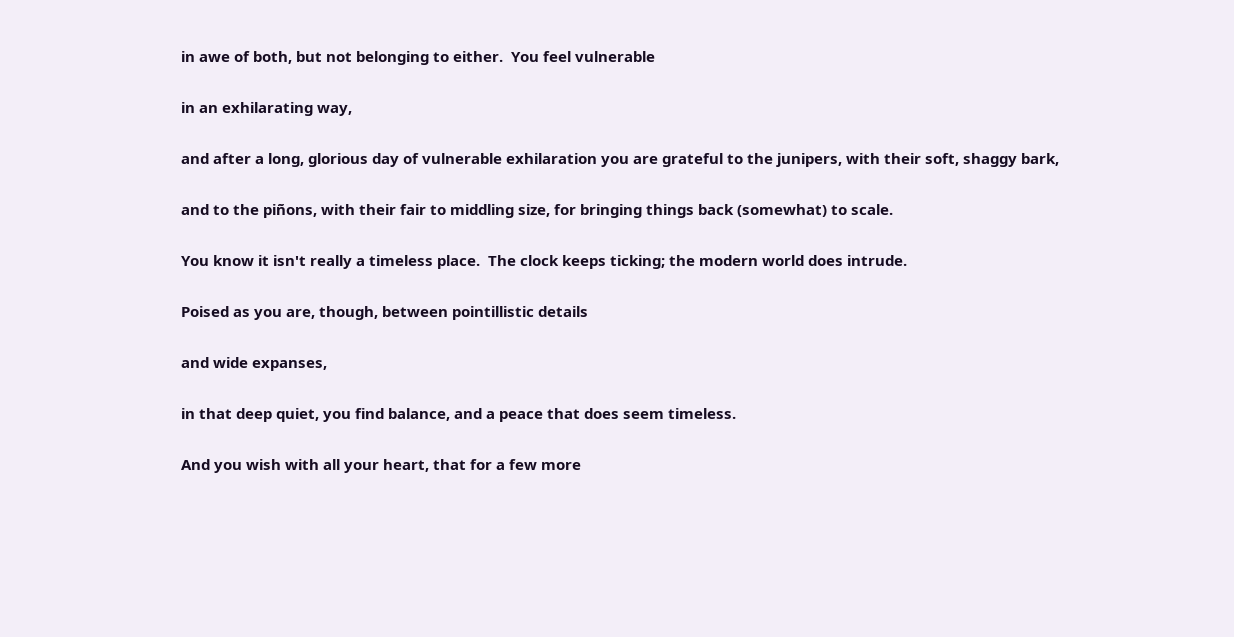in awe of both, but not belonging to either.  You feel vulnerable

in an exhilarating way,

and after a long, glorious day of vulnerable exhilaration you are grateful to the junipers, with their soft, shaggy bark,

and to the piñons, with their fair to middling size, for bringing things back (somewhat) to scale.

You know it isn't really a timeless place.  The clock keeps ticking; the modern world does intrude.

Poised as you are, though, between pointillistic details

and wide expanses,

in that deep quiet, you find balance, and a peace that does seem timeless.

And you wish with all your heart, that for a few more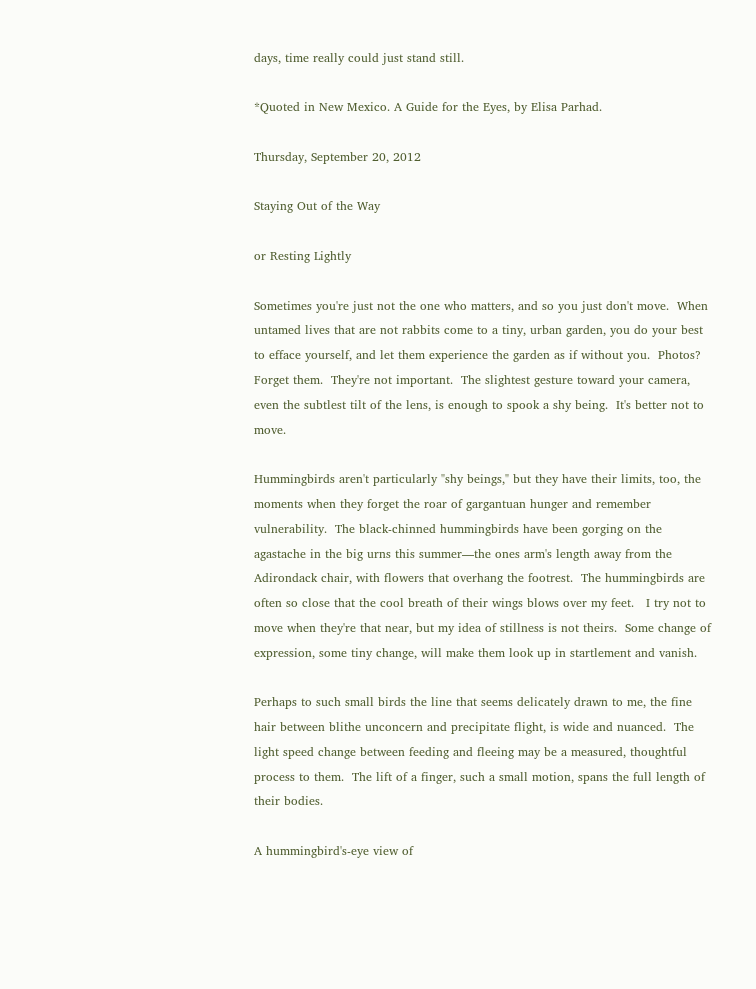days, time really could just stand still.

*Quoted in New Mexico. A Guide for the Eyes, by Elisa Parhad.

Thursday, September 20, 2012

Staying Out of the Way

or Resting Lightly

Sometimes you're just not the one who matters, and so you just don't move.  When untamed lives that are not rabbits come to a tiny, urban garden, you do your best to efface yourself, and let them experience the garden as if without you.  Photos?  Forget them.  They're not important.  The slightest gesture toward your camera, even the subtlest tilt of the lens, is enough to spook a shy being.  It's better not to move.

Hummingbirds aren't particularly "shy beings," but they have their limits, too, the moments when they forget the roar of gargantuan hunger and remember vulnerability.  The black-chinned hummingbirds have been gorging on the agastache in the big urns this summer—the ones arm's length away from the Adirondack chair, with flowers that overhang the footrest.  The hummingbirds are often so close that the cool breath of their wings blows over my feet.   I try not to move when they're that near, but my idea of stillness is not theirs.  Some change of expression, some tiny change, will make them look up in startlement and vanish.

Perhaps to such small birds the line that seems delicately drawn to me, the fine hair between blithe unconcern and precipitate flight, is wide and nuanced.  The light speed change between feeding and fleeing may be a measured, thoughtful process to them.  The lift of a finger, such a small motion, spans the full length of their bodies.

A hummingbird's-eye view of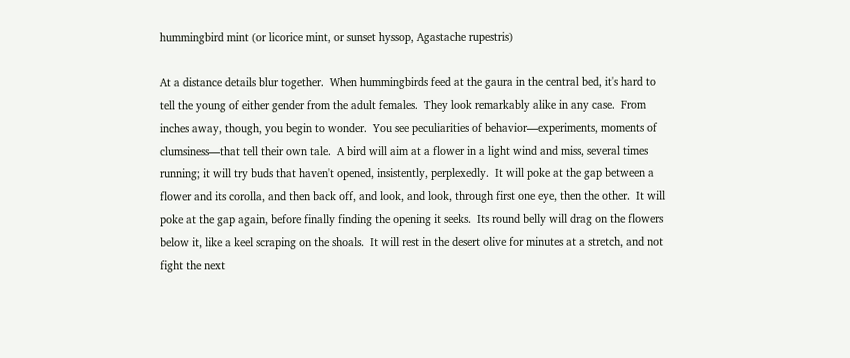hummingbird mint (or licorice mint, or sunset hyssop, Agastache rupestris)

At a distance details blur together.  When hummingbirds feed at the gaura in the central bed, it's hard to tell the young of either gender from the adult females.  They look remarkably alike in any case.  From inches away, though, you begin to wonder.  You see peculiarities of behavior—experiments, moments of clumsiness—that tell their own tale.  A bird will aim at a flower in a light wind and miss, several times running; it will try buds that haven't opened, insistently, perplexedly.  It will poke at the gap between a flower and its corolla, and then back off, and look, and look, through first one eye, then the other.  It will poke at the gap again, before finally finding the opening it seeks.  Its round belly will drag on the flowers below it, like a keel scraping on the shoals.  It will rest in the desert olive for minutes at a stretch, and not fight the next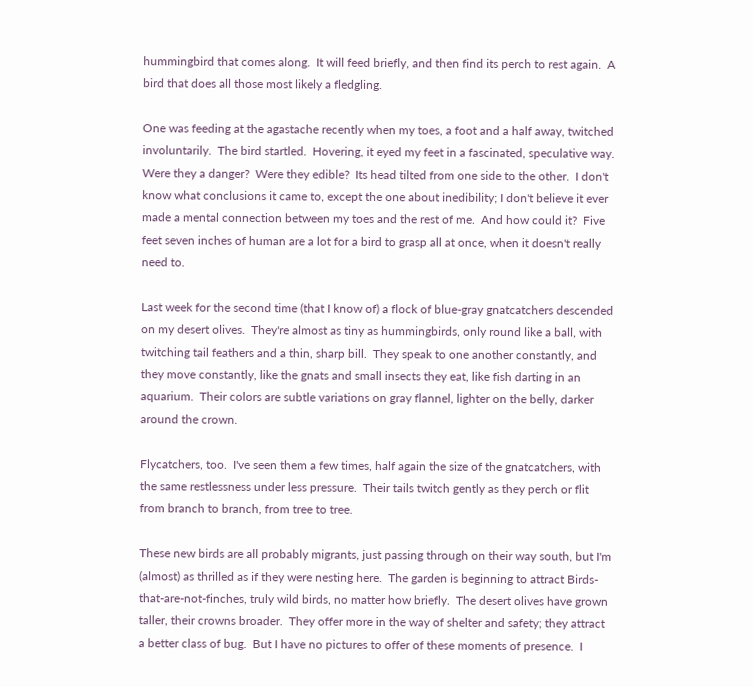hummingbird that comes along.  It will feed briefly, and then find its perch to rest again.  A bird that does all those most likely a fledgling.

One was feeding at the agastache recently when my toes, a foot and a half away, twitched involuntarily.  The bird startled.  Hovering, it eyed my feet in a fascinated, speculative way.  Were they a danger?  Were they edible?  Its head tilted from one side to the other.  I don't know what conclusions it came to, except the one about inedibility; I don't believe it ever made a mental connection between my toes and the rest of me.  And how could it?  Five feet seven inches of human are a lot for a bird to grasp all at once, when it doesn't really need to.

Last week for the second time (that I know of) a flock of blue-gray gnatcatchers descended on my desert olives.  They're almost as tiny as hummingbirds, only round like a ball, with twitching tail feathers and a thin, sharp bill.  They speak to one another constantly, and they move constantly, like the gnats and small insects they eat, like fish darting in an aquarium.  Their colors are subtle variations on gray flannel, lighter on the belly, darker around the crown.

Flycatchers, too.  I've seen them a few times, half again the size of the gnatcatchers, with the same restlessness under less pressure.  Their tails twitch gently as they perch or flit from branch to branch, from tree to tree.

These new birds are all probably migrants, just passing through on their way south, but I'm (almost) as thrilled as if they were nesting here.  The garden is beginning to attract Birds-that-are-not-finches, truly wild birds, no matter how briefly.  The desert olives have grown taller, their crowns broader.  They offer more in the way of shelter and safety; they attract a better class of bug.  But I have no pictures to offer of these moments of presence.  I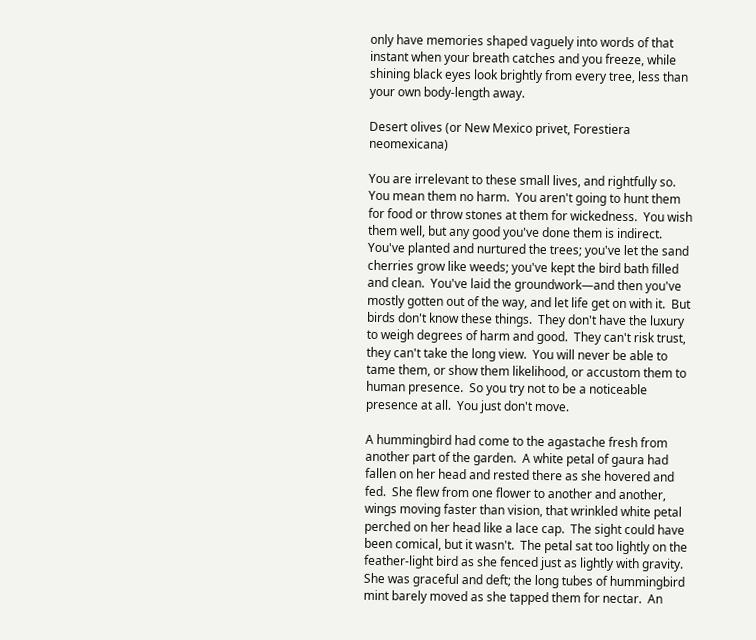only have memories shaped vaguely into words of that instant when your breath catches and you freeze, while shining black eyes look brightly from every tree, less than your own body-length away.

Desert olives (or New Mexico privet, Forestiera neomexicana)

You are irrelevant to these small lives, and rightfully so.  You mean them no harm.  You aren't going to hunt them for food or throw stones at them for wickedness.  You wish them well, but any good you've done them is indirect.  You've planted and nurtured the trees; you've let the sand cherries grow like weeds; you've kept the bird bath filled and clean.  You've laid the groundwork—and then you've mostly gotten out of the way, and let life get on with it.  But birds don't know these things.  They don't have the luxury to weigh degrees of harm and good.  They can't risk trust, they can't take the long view.  You will never be able to tame them, or show them likelihood, or accustom them to human presence.  So you try not to be a noticeable presence at all.  You just don't move.

A hummingbird had come to the agastache fresh from another part of the garden.  A white petal of gaura had fallen on her head and rested there as she hovered and fed.  She flew from one flower to another and another, wings moving faster than vision, that wrinkled white petal perched on her head like a lace cap.  The sight could have been comical, but it wasn't.  The petal sat too lightly on the feather-light bird as she fenced just as lightly with gravity.  She was graceful and deft; the long tubes of hummingbird mint barely moved as she tapped them for nectar.  An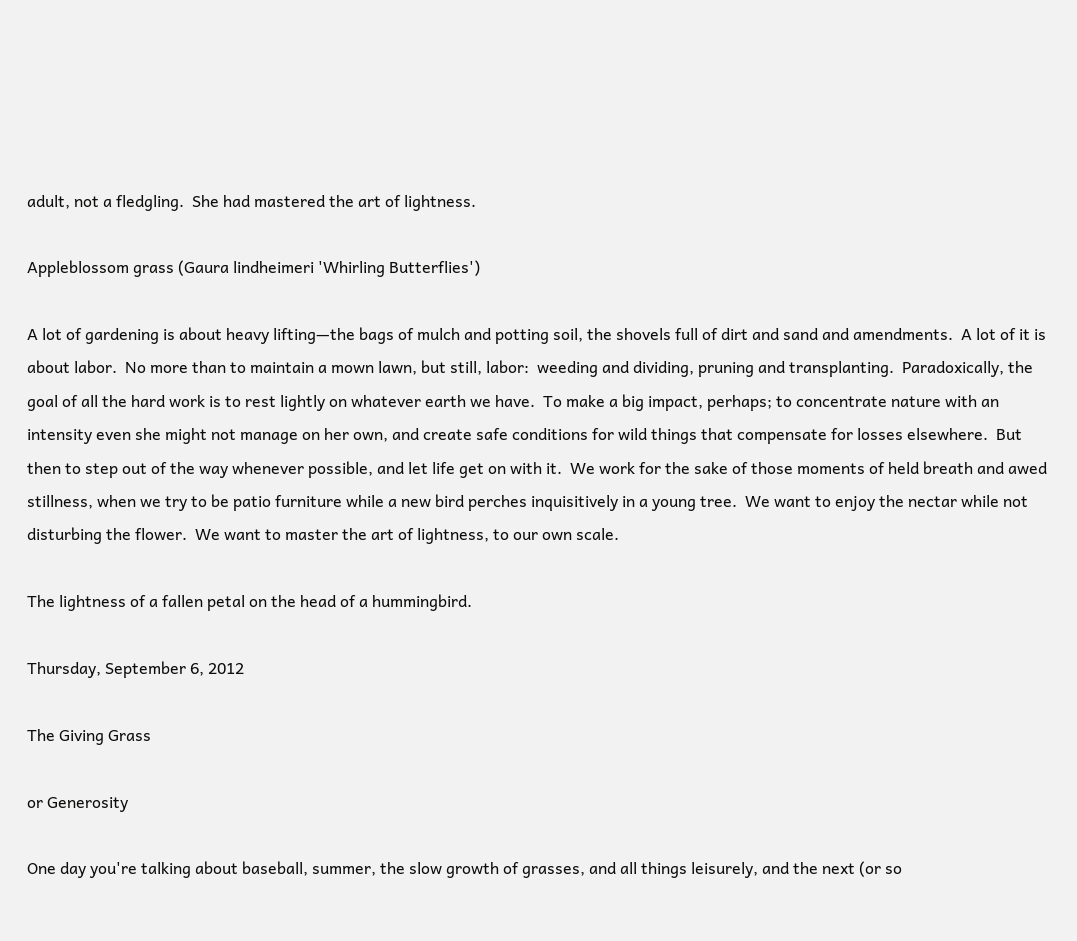adult, not a fledgling.  She had mastered the art of lightness.

Appleblossom grass (Gaura lindheimeri 'Whirling Butterflies')

A lot of gardening is about heavy lifting—the bags of mulch and potting soil, the shovels full of dirt and sand and amendments.  A lot of it is about labor.  No more than to maintain a mown lawn, but still, labor:  weeding and dividing, pruning and transplanting.  Paradoxically, the goal of all the hard work is to rest lightly on whatever earth we have.  To make a big impact, perhaps; to concentrate nature with an intensity even she might not manage on her own, and create safe conditions for wild things that compensate for losses elsewhere.  But then to step out of the way whenever possible, and let life get on with it.  We work for the sake of those moments of held breath and awed stillness, when we try to be patio furniture while a new bird perches inquisitively in a young tree.  We want to enjoy the nectar while not disturbing the flower.  We want to master the art of lightness, to our own scale.

The lightness of a fallen petal on the head of a hummingbird.

Thursday, September 6, 2012

The Giving Grass

or Generosity

One day you're talking about baseball, summer, the slow growth of grasses, and all things leisurely, and the next (or so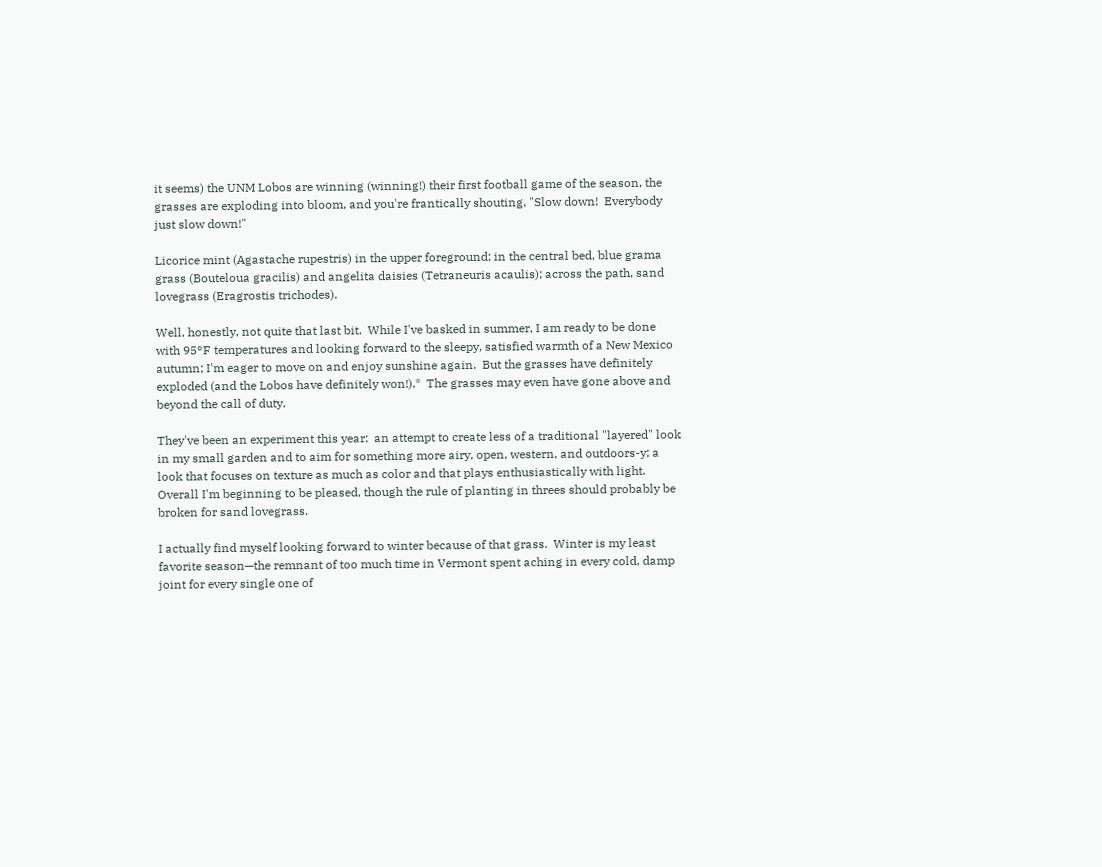it seems) the UNM Lobos are winning (winning!) their first football game of the season, the grasses are exploding into bloom, and you're frantically shouting, "Slow down!  Everybody just slow down!"

Licorice mint (Agastache rupestris) in the upper foreground; in the central bed, blue grama grass (Bouteloua gracilis) and angelita daisies (Tetraneuris acaulis); across the path, sand lovegrass (Eragrostis trichodes).

Well, honestly, not quite that last bit.  While I've basked in summer, I am ready to be done with 95°F temperatures and looking forward to the sleepy, satisfied warmth of a New Mexico autumn; I'm eager to move on and enjoy sunshine again.  But the grasses have definitely exploded (and the Lobos have definitely won!).*  The grasses may even have gone above and beyond the call of duty.

They've been an experiment this year:  an attempt to create less of a traditional "layered" look in my small garden and to aim for something more airy, open, western, and outdoors-y; a look that focuses on texture as much as color and that plays enthusiastically with light.  Overall I'm beginning to be pleased, though the rule of planting in threes should probably be broken for sand lovegrass.

I actually find myself looking forward to winter because of that grass.  Winter is my least favorite season—the remnant of too much time in Vermont spent aching in every cold, damp joint for every single one of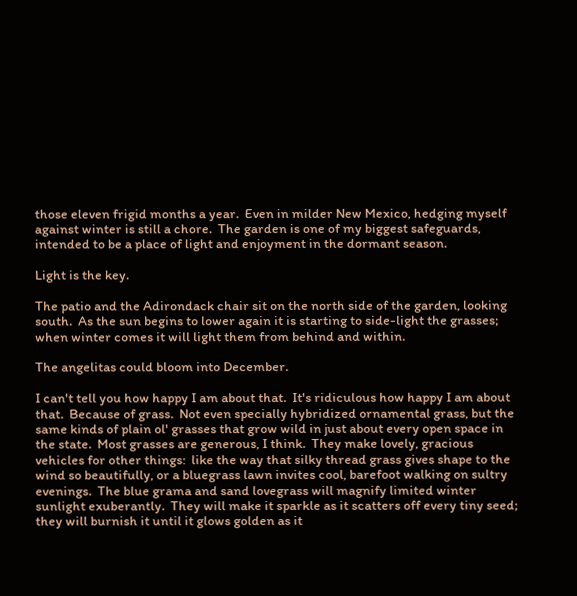those eleven frigid months a year.  Even in milder New Mexico, hedging myself against winter is still a chore.  The garden is one of my biggest safeguards, intended to be a place of light and enjoyment in the dormant season.

Light is the key.

The patio and the Adirondack chair sit on the north side of the garden, looking south.  As the sun begins to lower again it is starting to side-light the grasses; when winter comes it will light them from behind and within.

The angelitas could bloom into December.

I can't tell you how happy I am about that.  It's ridiculous how happy I am about that.  Because of grass.  Not even specially hybridized ornamental grass, but the same kinds of plain ol' grasses that grow wild in just about every open space in the state.  Most grasses are generous, I think.  They make lovely, gracious vehicles for other things:  like the way that silky thread grass gives shape to the wind so beautifully, or a bluegrass lawn invites cool, barefoot walking on sultry evenings.  The blue grama and sand lovegrass will magnify limited winter sunlight exuberantly.  They will make it sparkle as it scatters off every tiny seed; they will burnish it until it glows golden as it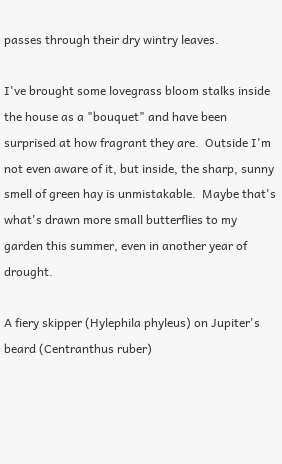passes through their dry wintry leaves.

I've brought some lovegrass bloom stalks inside the house as a "bouquet" and have been surprised at how fragrant they are.  Outside I'm not even aware of it, but inside, the sharp, sunny smell of green hay is unmistakable.  Maybe that's what's drawn more small butterflies to my garden this summer, even in another year of drought.

A fiery skipper (Hylephila phyleus) on Jupiter's beard (Centranthus ruber)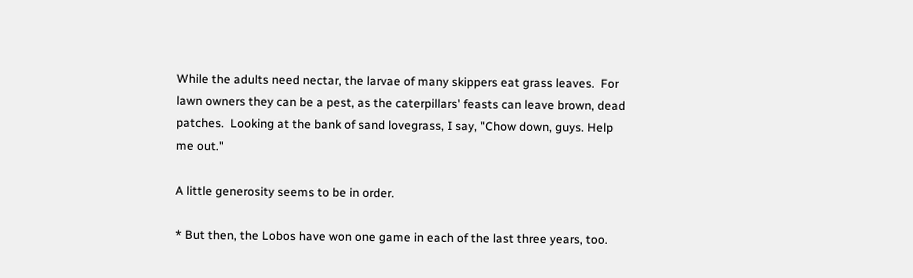While the adults need nectar, the larvae of many skippers eat grass leaves.  For lawn owners they can be a pest, as the caterpillars' feasts can leave brown, dead patches.  Looking at the bank of sand lovegrass, I say, "Chow down, guys. Help me out."

A little generosity seems to be in order.

* But then, the Lobos have won one game in each of the last three years, too.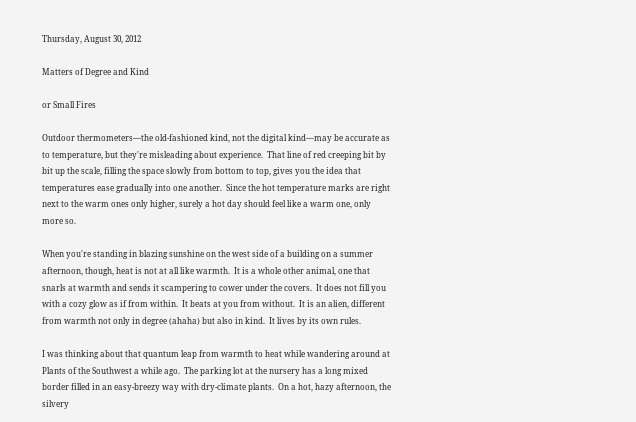Thursday, August 30, 2012

Matters of Degree and Kind

or Small Fires

Outdoor thermometers—the old-fashioned kind, not the digital kind—may be accurate as to temperature, but they're misleading about experience.  That line of red creeping bit by bit up the scale, filling the space slowly from bottom to top, gives you the idea that temperatures ease gradually into one another.  Since the hot temperature marks are right next to the warm ones only higher, surely a hot day should feel like a warm one, only more so.

When you're standing in blazing sunshine on the west side of a building on a summer afternoon, though, heat is not at all like warmth.  It is a whole other animal, one that snarls at warmth and sends it scampering to cower under the covers.  It does not fill you with a cozy glow as if from within.  It beats at you from without.  It is an alien, different from warmth not only in degree (ahaha) but also in kind.  It lives by its own rules.

I was thinking about that quantum leap from warmth to heat while wandering around at Plants of the Southwest a while ago.  The parking lot at the nursery has a long mixed border filled in an easy-breezy way with dry-climate plants.  On a hot, hazy afternoon, the silvery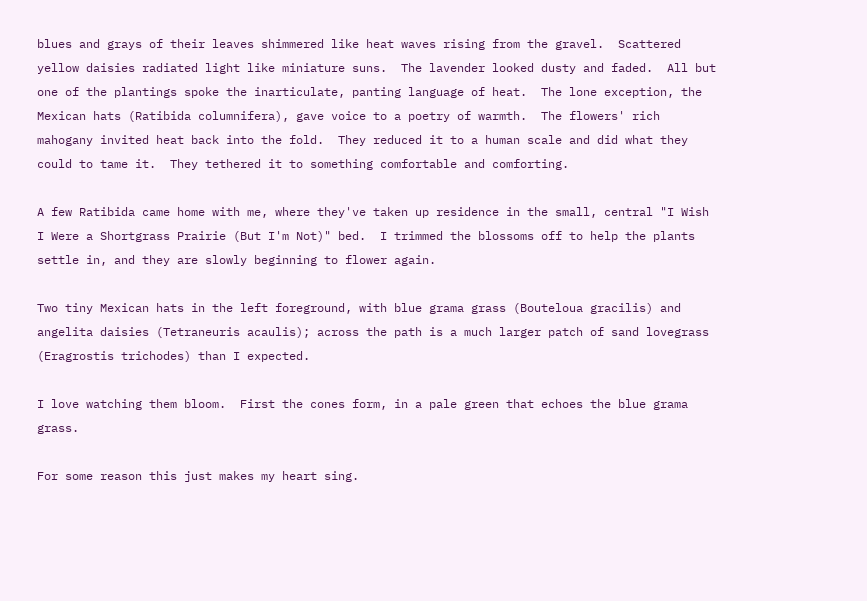blues and grays of their leaves shimmered like heat waves rising from the gravel.  Scattered yellow daisies radiated light like miniature suns.  The lavender looked dusty and faded.  All but one of the plantings spoke the inarticulate, panting language of heat.  The lone exception, the Mexican hats (Ratibida columnifera), gave voice to a poetry of warmth.  The flowers' rich mahogany invited heat back into the fold.  They reduced it to a human scale and did what they could to tame it.  They tethered it to something comfortable and comforting.

A few Ratibida came home with me, where they've taken up residence in the small, central "I Wish I Were a Shortgrass Prairie (But I'm Not)" bed.  I trimmed the blossoms off to help the plants settle in, and they are slowly beginning to flower again.

Two tiny Mexican hats in the left foreground, with blue grama grass (Bouteloua gracilis) and angelita daisies (Tetraneuris acaulis); across the path is a much larger patch of sand lovegrass (Eragrostis trichodes) than I expected.

I love watching them bloom.  First the cones form, in a pale green that echoes the blue grama grass.

For some reason this just makes my heart sing.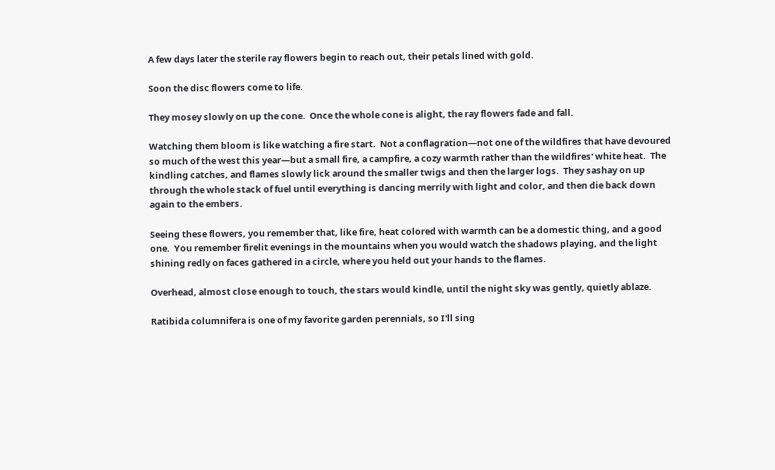A few days later the sterile ray flowers begin to reach out, their petals lined with gold.

Soon the disc flowers come to life.

They mosey slowly on up the cone.  Once the whole cone is alight, the ray flowers fade and fall.

Watching them bloom is like watching a fire start.  Not a conflagration—not one of the wildfires that have devoured so much of the west this year—but a small fire, a campfire, a cozy warmth rather than the wildfires' white heat.  The kindling catches, and flames slowly lick around the smaller twigs and then the larger logs.  They sashay on up through the whole stack of fuel until everything is dancing merrily with light and color, and then die back down again to the embers.

Seeing these flowers, you remember that, like fire, heat colored with warmth can be a domestic thing, and a good one.  You remember firelit evenings in the mountains when you would watch the shadows playing, and the light shining redly on faces gathered in a circle, where you held out your hands to the flames.

Overhead, almost close enough to touch, the stars would kindle, until the night sky was gently, quietly ablaze.

Ratibida columnifera is one of my favorite garden perennials, so I'll sing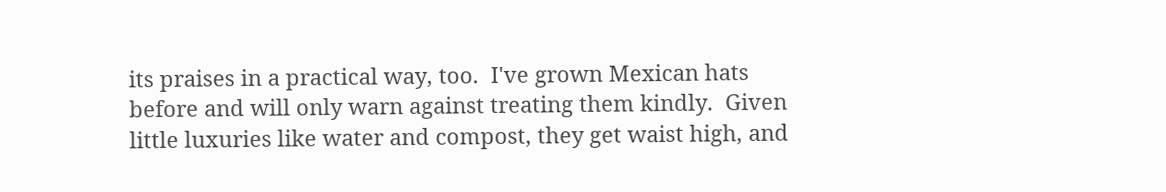its praises in a practical way, too.  I've grown Mexican hats before and will only warn against treating them kindly.  Given little luxuries like water and compost, they get waist high, and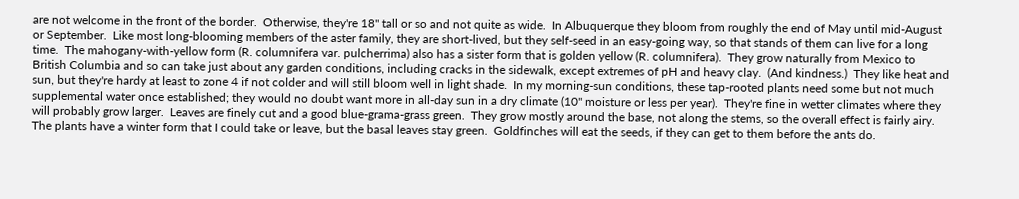are not welcome in the front of the border.  Otherwise, they're 18" tall or so and not quite as wide.  In Albuquerque they bloom from roughly the end of May until mid-August or September.  Like most long-blooming members of the aster family, they are short-lived, but they self-seed in an easy-going way, so that stands of them can live for a long time.  The mahogany-with-yellow form (R. columnifera var. pulcherrima) also has a sister form that is golden yellow (R. columnifera).  They grow naturally from Mexico to British Columbia and so can take just about any garden conditions, including cracks in the sidewalk, except extremes of pH and heavy clay.  (And kindness.)  They like heat and sun, but they're hardy at least to zone 4 if not colder and will still bloom well in light shade.  In my morning-sun conditions, these tap-rooted plants need some but not much supplemental water once established; they would no doubt want more in all-day sun in a dry climate (10" moisture or less per year).  They're fine in wetter climates where they will probably grow larger.  Leaves are finely cut and a good blue-grama-grass green.  They grow mostly around the base, not along the stems, so the overall effect is fairly airy.  The plants have a winter form that I could take or leave, but the basal leaves stay green.  Goldfinches will eat the seeds, if they can get to them before the ants do.